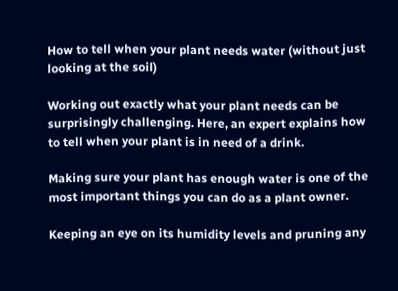How to tell when your plant needs water (without just looking at the soil)

Working out exactly what your plant needs can be surprisingly challenging. Here, an expert explains how to tell when your plant is in need of a drink.

Making sure your plant has enough water is one of the most important things you can do as a plant owner.

Keeping an eye on its humidity levels and pruning any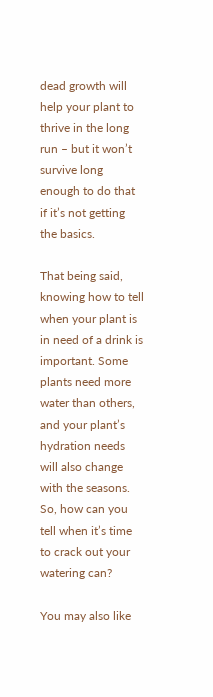dead growth will help your plant to thrive in the long run – but it won’t survive long enough to do that if it’s not getting the basics.

That being said, knowing how to tell when your plant is in need of a drink is important. Some plants need more water than others, and your plant’s hydration needs will also change with the seasons. So, how can you tell when it’s time to crack out your watering can?

You may also like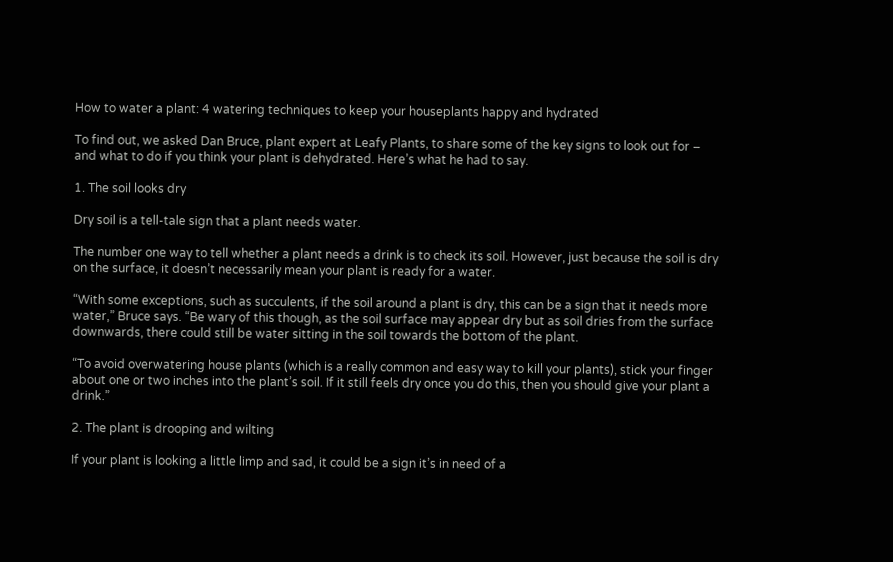How to water a plant: 4 watering techniques to keep your houseplants happy and hydrated

To find out, we asked Dan Bruce, plant expert at Leafy Plants, to share some of the key signs to look out for – and what to do if you think your plant is dehydrated. Here’s what he had to say.

1. The soil looks dry

Dry soil is a tell-tale sign that a plant needs water.

The number one way to tell whether a plant needs a drink is to check its soil. However, just because the soil is dry on the surface, it doesn’t necessarily mean your plant is ready for a water.

“With some exceptions, such as succulents, if the soil around a plant is dry, this can be a sign that it needs more water,” Bruce says. “Be wary of this though, as the soil surface may appear dry but as soil dries from the surface downwards, there could still be water sitting in the soil towards the bottom of the plant.

“To avoid overwatering house plants (which is a really common and easy way to kill your plants), stick your finger about one or two inches into the plant’s soil. If it still feels dry once you do this, then you should give your plant a drink.”

2. The plant is drooping and wilting

If your plant is looking a little limp and sad, it could be a sign it’s in need of a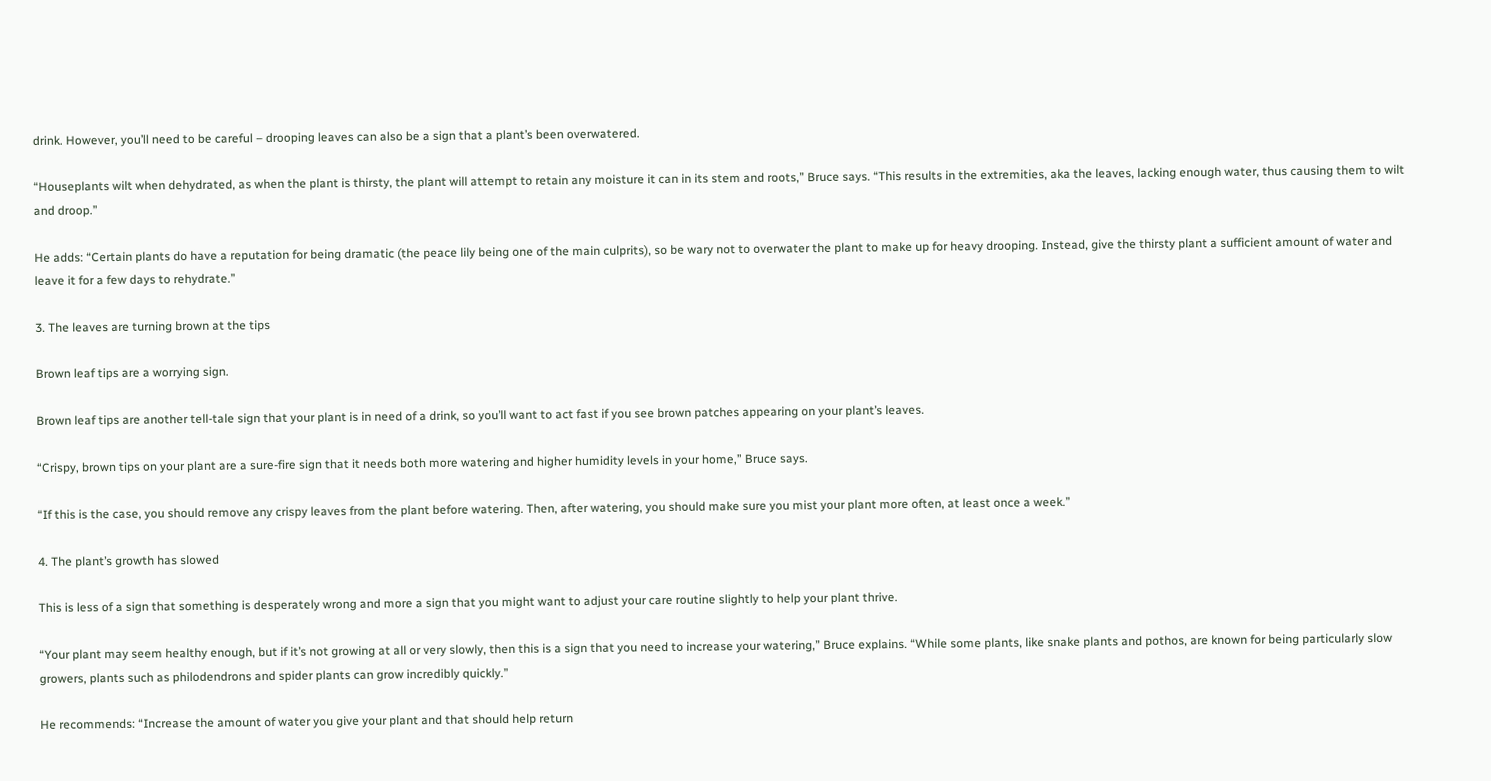drink. However, you’ll need to be careful – drooping leaves can also be a sign that a plant’s been overwatered.

“Houseplants wilt when dehydrated, as when the plant is thirsty, the plant will attempt to retain any moisture it can in its stem and roots,” Bruce says. “This results in the extremities, aka the leaves, lacking enough water, thus causing them to wilt and droop.”

He adds: “Certain plants do have a reputation for being dramatic (the peace lily being one of the main culprits), so be wary not to overwater the plant to make up for heavy drooping. Instead, give the thirsty plant a sufficient amount of water and leave it for a few days to rehydrate.”

3. The leaves are turning brown at the tips

Brown leaf tips are a worrying sign.

Brown leaf tips are another tell-tale sign that your plant is in need of a drink, so you’ll want to act fast if you see brown patches appearing on your plant’s leaves.

“Crispy, brown tips on your plant are a sure-fire sign that it needs both more watering and higher humidity levels in your home,” Bruce says.

“If this is the case, you should remove any crispy leaves from the plant before watering. Then, after watering, you should make sure you mist your plant more often, at least once a week.”

4. The plant’s growth has slowed

This is less of a sign that something is desperately wrong and more a sign that you might want to adjust your care routine slightly to help your plant thrive.

“Your plant may seem healthy enough, but if it’s not growing at all or very slowly, then this is a sign that you need to increase your watering,” Bruce explains. “While some plants, like snake plants and pothos, are known for being particularly slow growers, plants such as philodendrons and spider plants can grow incredibly quickly.”

He recommends: “Increase the amount of water you give your plant and that should help return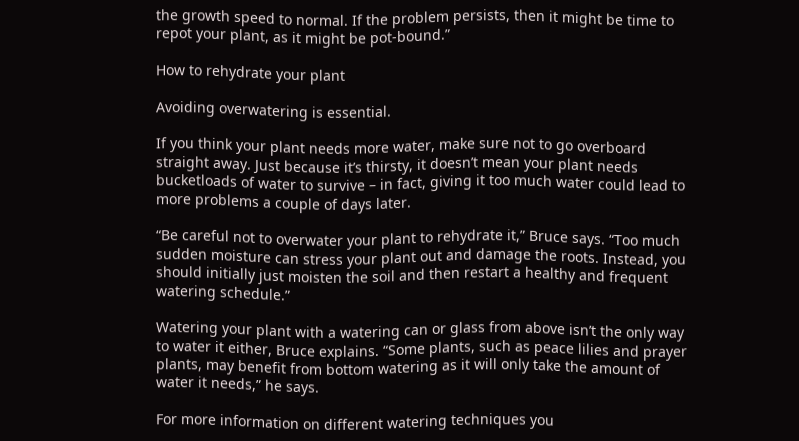the growth speed to normal. If the problem persists, then it might be time to repot your plant, as it might be pot-bound.”

How to rehydrate your plant

Avoiding overwatering is essential.

If you think your plant needs more water, make sure not to go overboard straight away. Just because it’s thirsty, it doesn’t mean your plant needs bucketloads of water to survive – in fact, giving it too much water could lead to more problems a couple of days later.

“Be careful not to overwater your plant to rehydrate it,” Bruce says. “Too much sudden moisture can stress your plant out and damage the roots. Instead, you should initially just moisten the soil and then restart a healthy and frequent watering schedule.”

Watering your plant with a watering can or glass from above isn’t the only way to water it either, Bruce explains. “Some plants, such as peace lilies and prayer plants, may benefit from bottom watering as it will only take the amount of water it needs,” he says.

For more information on different watering techniques you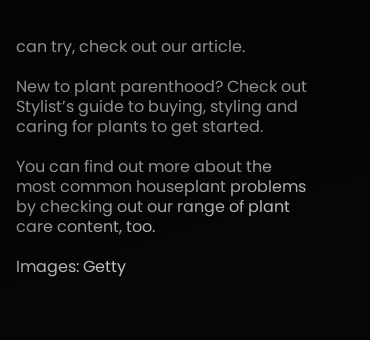can try, check out our article.

New to plant parenthood? Check out Stylist’s guide to buying, styling and caring for plants to get started.

You can find out more about the most common houseplant problems by checking out our range of plant care content, too.

Images: Getty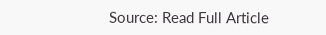Source: Read Full Article